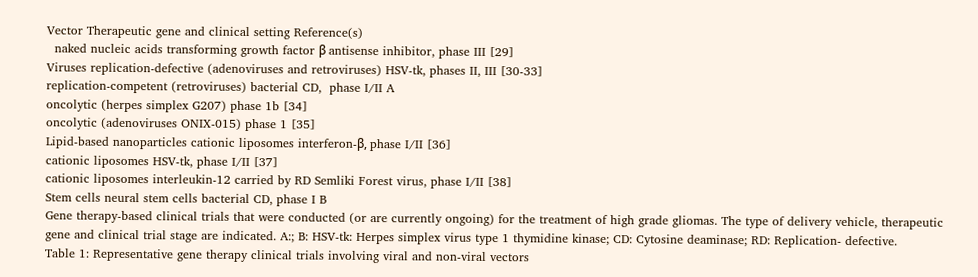Vector Therapeutic gene and clinical setting Reference(s)
  naked nucleic acids transforming growth factor β antisense inhibitor, phase III [29]
Viruses replication-defective (adenoviruses and retroviruses) HSV-tk, phases II, III [30-33]
replication-competent (retroviruses) bacterial CD,  phase I/II A
oncolytic (herpes simplex G207) phase 1b [34]
oncolytic (adenoviruses ONIX-015) phase 1 [35]
Lipid-based nanoparticles cationic liposomes interferon-β, phase I/II [36]
cationic liposomes HSV-tk, phase I/II [37]
cationic liposomes interleukin-12 carried by RD Semliki Forest virus, phase I/II [38]
Stem cells neural stem cells bacterial CD, phase I B
Gene therapy-based clinical trials that were conducted (or are currently ongoing) for the treatment of high grade gliomas. The type of delivery vehicle, therapeutic gene and clinical trial stage are indicated. A:; B: HSV-tk: Herpes simplex virus type 1 thymidine kinase; CD: Cytosine deaminase; RD: Replication- defective.
Table 1: Representative gene therapy clinical trials involving viral and non-viral vectors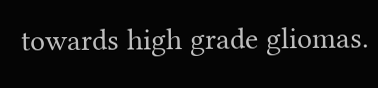towards high grade gliomas.